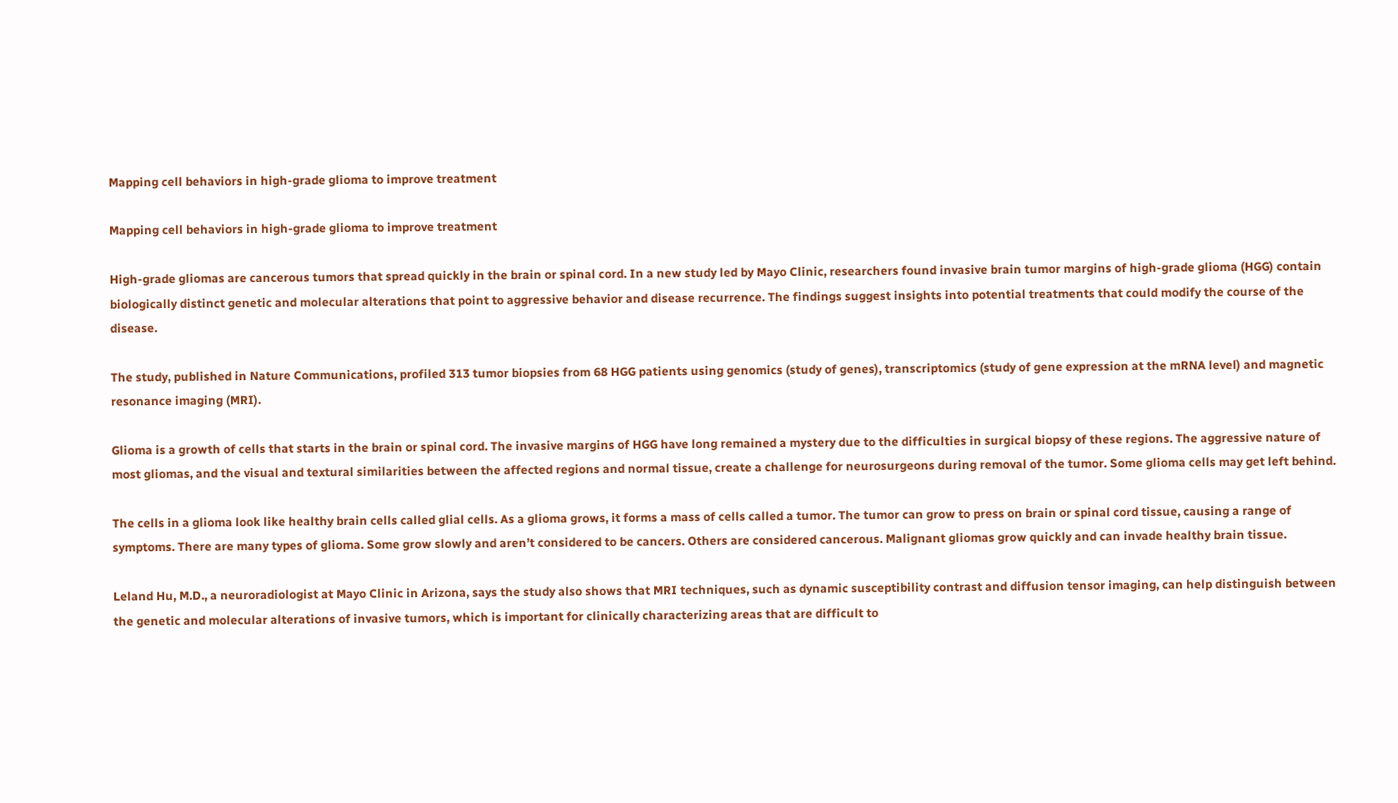Mapping cell behaviors in high-grade glioma to improve treatment

Mapping cell behaviors in high-grade glioma to improve treatment

High-grade gliomas are cancerous tumors that spread quickly in the brain or spinal cord. In a new study led by Mayo Clinic, researchers found invasive brain tumor margins of high-grade glioma (HGG) contain biologically distinct genetic and molecular alterations that point to aggressive behavior and disease recurrence. The findings suggest insights into potential treatments that could modify the course of the disease.

The study, published in Nature Communications, profiled 313 tumor biopsies from 68 HGG patients using genomics (study of genes), transcriptomics (study of gene expression at the mRNA level) and magnetic resonance imaging (MRI).

Glioma is a growth of cells that starts in the brain or spinal cord. The invasive margins of HGG have long remained a mystery due to the difficulties in surgical biopsy of these regions. The aggressive nature of most gliomas, and the visual and textural similarities between the affected regions and normal tissue, create a challenge for neurosurgeons during removal of the tumor. Some glioma cells may get left behind.

The cells in a glioma look like healthy brain cells called glial cells. As a glioma grows, it forms a mass of cells called a tumor. The tumor can grow to press on brain or spinal cord tissue, causing a range of symptoms. There are many types of glioma. Some grow slowly and aren’t considered to be cancers. Others are considered cancerous. Malignant gliomas grow quickly and can invade healthy brain tissue.

Leland Hu, M.D., a neuroradiologist at Mayo Clinic in Arizona, says the study also shows that MRI techniques, such as dynamic susceptibility contrast and diffusion tensor imaging, can help distinguish between the genetic and molecular alterations of invasive tumors, which is important for clinically characterizing areas that are difficult to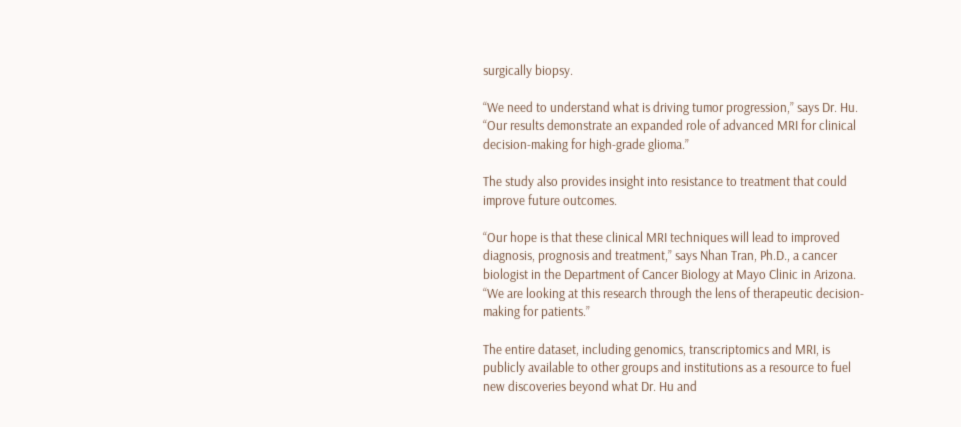surgically biopsy.

“We need to understand what is driving tumor progression,” says Dr. Hu. “Our results demonstrate an expanded role of advanced MRI for clinical decision-making for high-grade glioma.”

The study also provides insight into resistance to treatment that could improve future outcomes.

“Our hope is that these clinical MRI techniques will lead to improved diagnosis, prognosis and treatment,” says Nhan Tran, Ph.D., a cancer biologist in the Department of Cancer Biology at Mayo Clinic in Arizona. “We are looking at this research through the lens of therapeutic decision-making for patients.”

The entire dataset, including genomics, transcriptomics and MRI, is publicly available to other groups and institutions as a resource to fuel new discoveries beyond what Dr. Hu and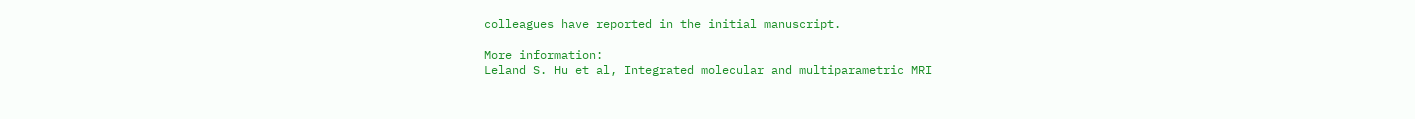colleagues have reported in the initial manuscript.

More information:
Leland S. Hu et al, Integrated molecular and multiparametric MRI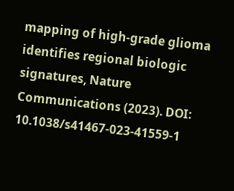mapping of high-grade glioma identifies regional biologic signatures, Nature Communications (2023). DOI: 10.1038/s41467-023-41559-1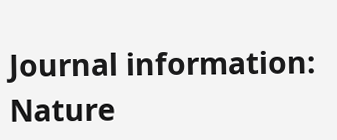Journal information:
Nature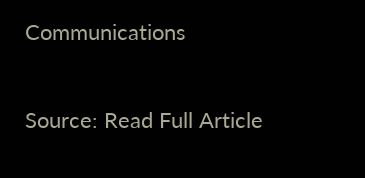Communications

Source: Read Full Article